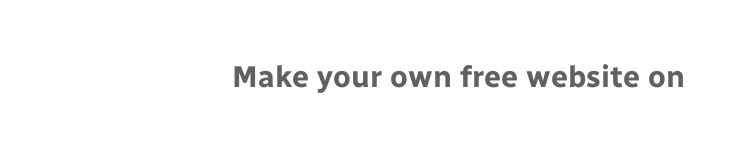Make your own free website on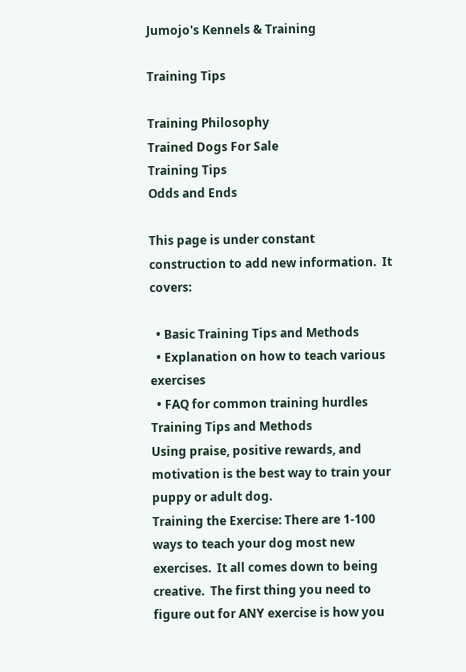Jumojo's Kennels & Training

Training Tips

Training Philosophy
Trained Dogs For Sale
Training Tips
Odds and Ends

This page is under constant construction to add new information.  It covers:

  • Basic Training Tips and Methods
  • Explanation on how to teach various exercises
  • FAQ for common training hurdles
Training Tips and Methods
Using praise, positive rewards, and motivation is the best way to train your puppy or adult dog.
Training the Exercise: There are 1-100 ways to teach your dog most new exercises.  It all comes down to being creative.  The first thing you need to figure out for ANY exercise is how you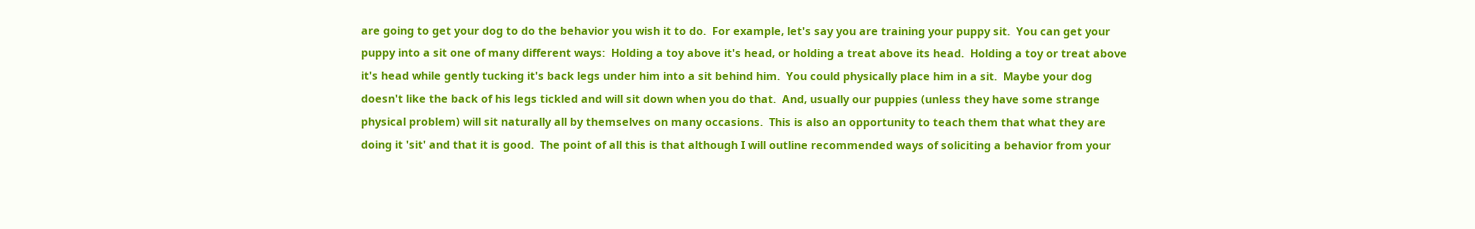are going to get your dog to do the behavior you wish it to do.  For example, let's say you are training your puppy sit.  You can get your puppy into a sit one of many different ways:  Holding a toy above it's head, or holding a treat above its head.  Holding a toy or treat above it's head while gently tucking it's back legs under him into a sit behind him.  You could physically place him in a sit.  Maybe your dog doesn't like the back of his legs tickled and will sit down when you do that.  And, usually our puppies (unless they have some strange physical problem) will sit naturally all by themselves on many occasions.  This is also an opportunity to teach them that what they are doing it 'sit' and that it is good.  The point of all this is that although I will outline recommended ways of soliciting a behavior from your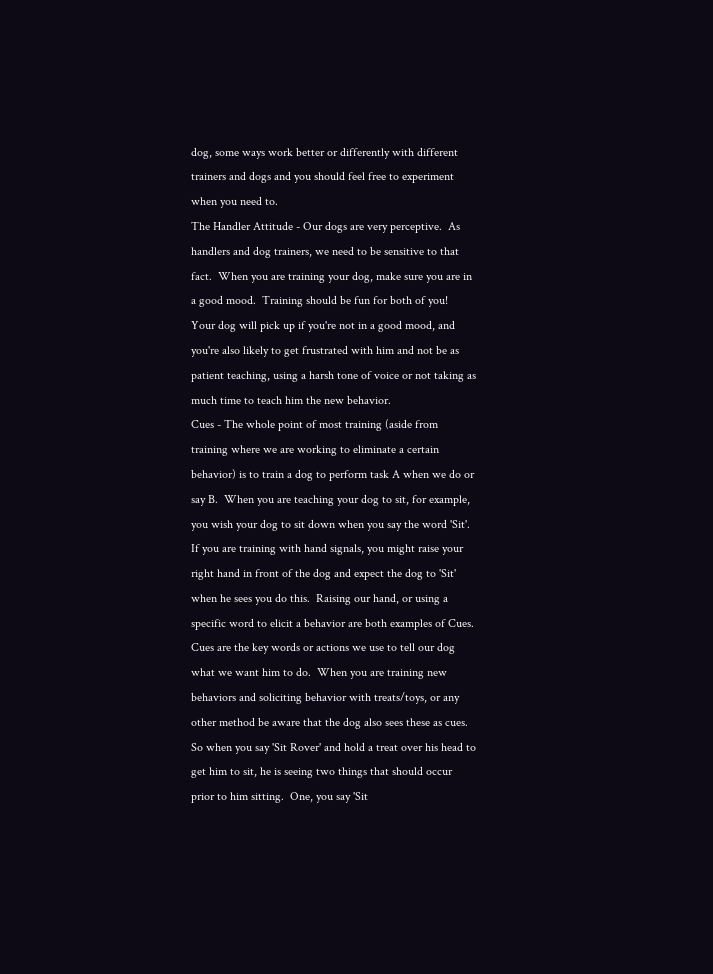dog, some ways work better or differently with different trainers and dogs and you should feel free to experiment when you need to.
The Handler Attitude - Our dogs are very perceptive.  As handlers and dog trainers, we need to be sensitive to that fact.  When you are training your dog, make sure you are in a good mood.  Training should be fun for both of you!  Your dog will pick up if you're not in a good mood, and you're also likely to get frustrated with him and not be as patient teaching, using a harsh tone of voice or not taking as much time to teach him the new behavior.
Cues - The whole point of most training (aside from training where we are working to eliminate a certain behavior) is to train a dog to perform task A when we do or say B.  When you are teaching your dog to sit, for example, you wish your dog to sit down when you say the word 'Sit'.  If you are training with hand signals, you might raise your right hand in front of the dog and expect the dog to 'Sit' when he sees you do this.  Raising our hand, or using a specific word to elicit a behavior are both examples of Cues.  Cues are the key words or actions we use to tell our dog what we want him to do.  When you are training new behaviors and soliciting behavior with treats/toys, or any other method be aware that the dog also sees these as cues.  So when you say 'Sit Rover' and hold a treat over his head to get him to sit, he is seeing two things that should occur prior to him sitting.  One, you say 'Sit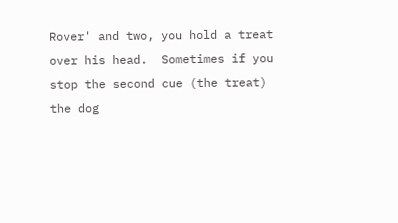Rover' and two, you hold a treat over his head.  Sometimes if you stop the second cue (the treat) the dog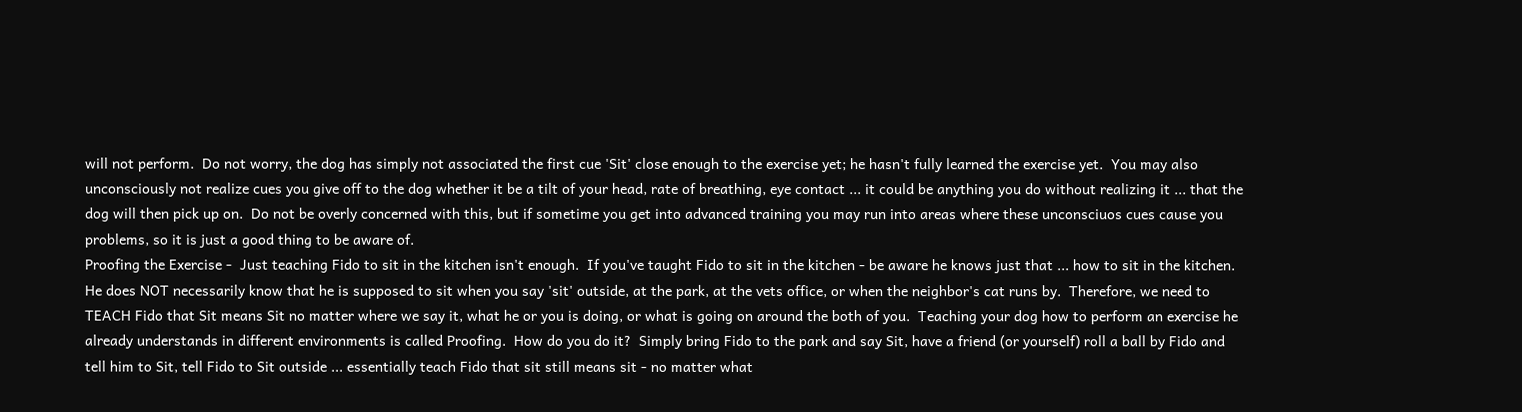will not perform.  Do not worry, the dog has simply not associated the first cue 'Sit' close enough to the exercise yet; he hasn't fully learned the exercise yet.  You may also unconsciously not realize cues you give off to the dog whether it be a tilt of your head, rate of breathing, eye contact ... it could be anything you do without realizing it ... that the dog will then pick up on.  Do not be overly concerned with this, but if sometime you get into advanced training you may run into areas where these unconsciuos cues cause you problems, so it is just a good thing to be aware of.
Proofing the Exercise -  Just teaching Fido to sit in the kitchen isn't enough.  If you've taught Fido to sit in the kitchen - be aware he knows just that ... how to sit in the kitchen.  He does NOT necessarily know that he is supposed to sit when you say 'sit' outside, at the park, at the vets office, or when the neighbor's cat runs by.  Therefore, we need to TEACH Fido that Sit means Sit no matter where we say it, what he or you is doing, or what is going on around the both of you.  Teaching your dog how to perform an exercise he already understands in different environments is called Proofing.  How do you do it?  Simply bring Fido to the park and say Sit, have a friend (or yourself) roll a ball by Fido and tell him to Sit, tell Fido to Sit outside ... essentially teach Fido that sit still means sit - no matter what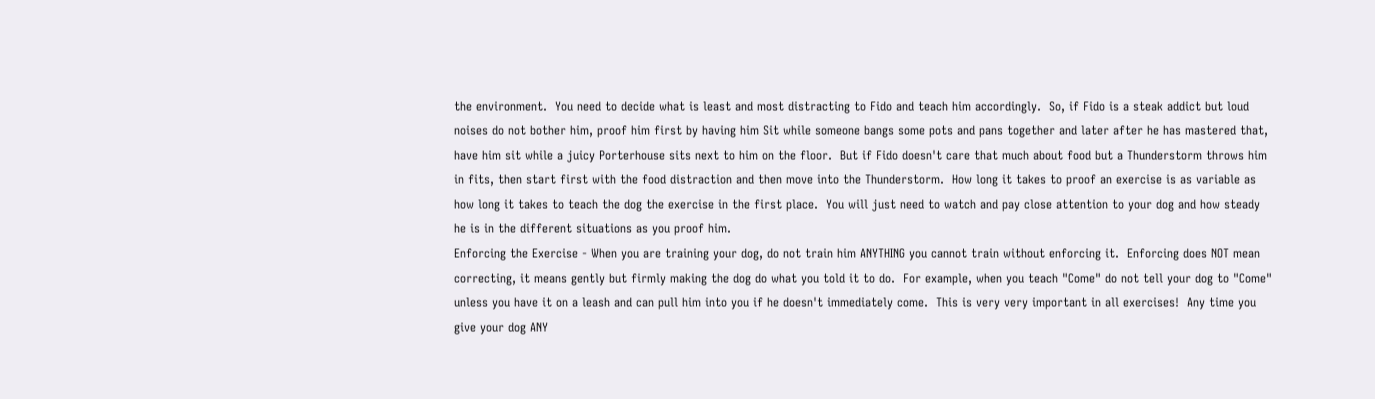the environment.  You need to decide what is least and most distracting to Fido and teach him accordingly.  So, if Fido is a steak addict but loud noises do not bother him, proof him first by having him Sit while someone bangs some pots and pans together and later after he has mastered that, have him sit while a juicy Porterhouse sits next to him on the floor.  But if Fido doesn't care that much about food but a Thunderstorm throws him in fits, then start first with the food distraction and then move into the Thunderstorm.  How long it takes to proof an exercise is as variable as how long it takes to teach the dog the exercise in the first place.  You will just need to watch and pay close attention to your dog and how steady he is in the different situations as you proof him.
Enforcing the Exercise - When you are training your dog, do not train him ANYTHING you cannot train without enforcing it.  Enforcing does NOT mean correcting, it means gently but firmly making the dog do what you told it to do.  For example, when you teach "Come" do not tell your dog to "Come" unless you have it on a leash and can pull him into you if he doesn't immediately come.  This is very very important in all exercises!  Any time you give your dog ANY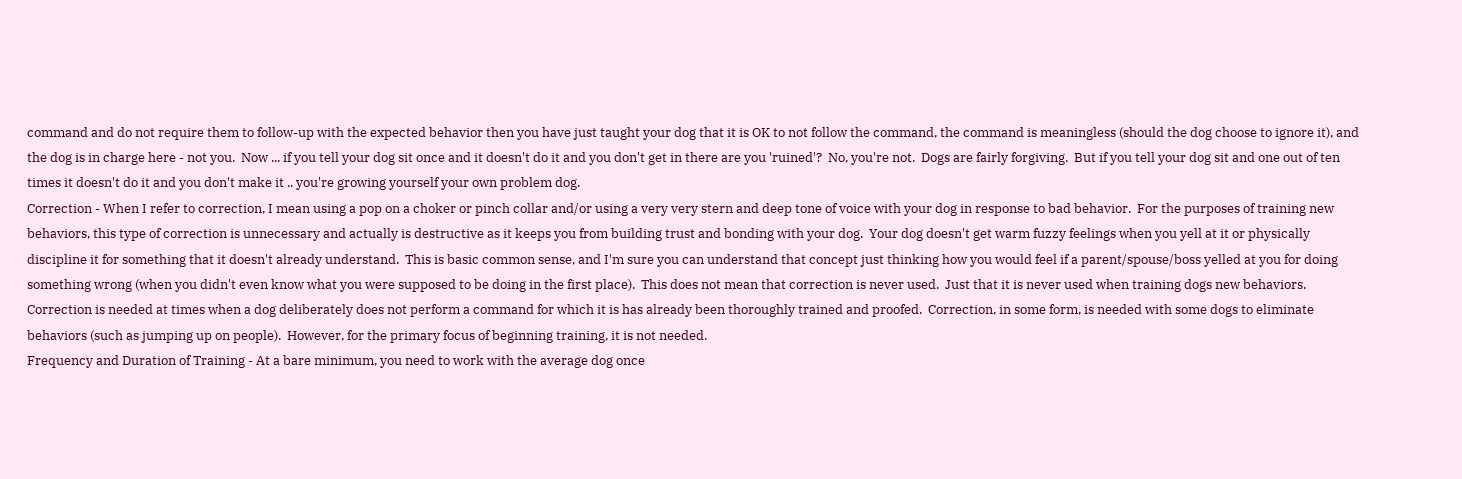command and do not require them to follow-up with the expected behavior then you have just taught your dog that it is OK to not follow the command, the command is meaningless (should the dog choose to ignore it), and the dog is in charge here - not you.  Now ... if you tell your dog sit once and it doesn't do it and you don't get in there are you 'ruined'?  No, you're not.  Dogs are fairly forgiving.  But if you tell your dog sit and one out of ten times it doesn't do it and you don't make it .. you're growing yourself your own problem dog.
Correction - When I refer to correction, I mean using a pop on a choker or pinch collar and/or using a very very stern and deep tone of voice with your dog in response to bad behavior.  For the purposes of training new behaviors, this type of correction is unnecessary and actually is destructive as it keeps you from building trust and bonding with your dog.  Your dog doesn't get warm fuzzy feelings when you yell at it or physically discipline it for something that it doesn't already understand.  This is basic common sense, and I'm sure you can understand that concept just thinking how you would feel if a parent/spouse/boss yelled at you for doing something wrong (when you didn't even know what you were supposed to be doing in the first place).  This does not mean that correction is never used.  Just that it is never used when training dogs new behaviors.  Correction is needed at times when a dog deliberately does not perform a command for which it is has already been thoroughly trained and proofed.  Correction, in some form, is needed with some dogs to eliminate behaviors (such as jumping up on people).  However, for the primary focus of beginning training, it is not needed.
Frequency and Duration of Training - At a bare minimum, you need to work with the average dog once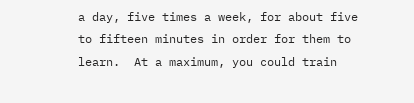a day, five times a week, for about five to fifteen minutes in order for them to learn.  At a maximum, you could train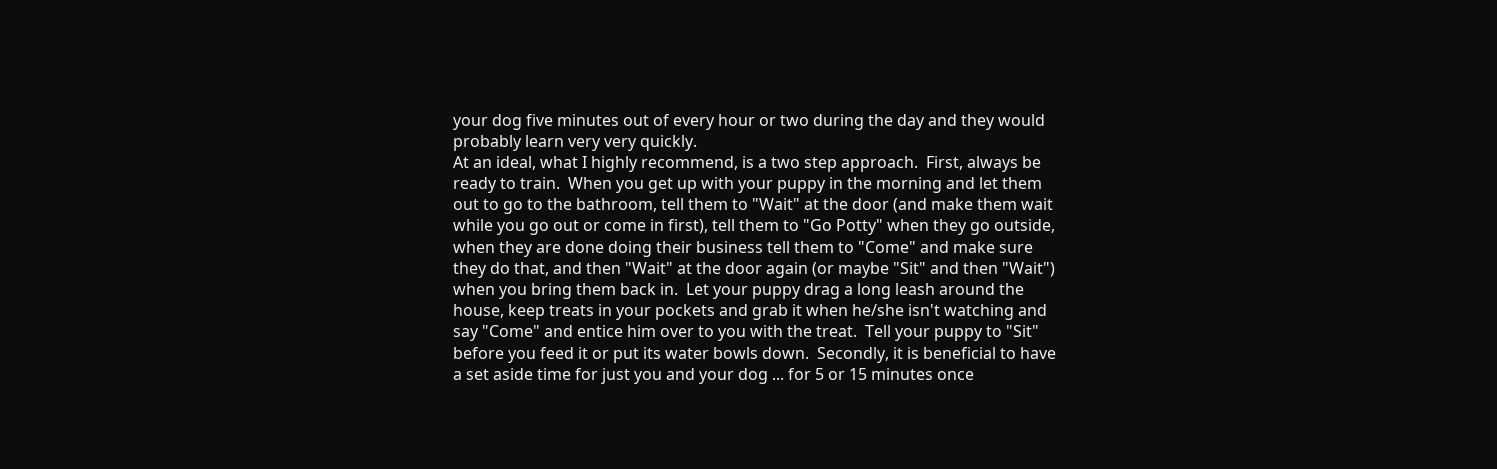your dog five minutes out of every hour or two during the day and they would probably learn very very quickly.
At an ideal, what I highly recommend, is a two step approach.  First, always be ready to train.  When you get up with your puppy in the morning and let them out to go to the bathroom, tell them to "Wait" at the door (and make them wait while you go out or come in first), tell them to "Go Potty" when they go outside, when they are done doing their business tell them to "Come" and make sure they do that, and then "Wait" at the door again (or maybe "Sit" and then "Wait") when you bring them back in.  Let your puppy drag a long leash around the house, keep treats in your pockets and grab it when he/she isn't watching and say "Come" and entice him over to you with the treat.  Tell your puppy to "Sit" before you feed it or put its water bowls down.  Secondly, it is beneficial to have a set aside time for just you and your dog ... for 5 or 15 minutes once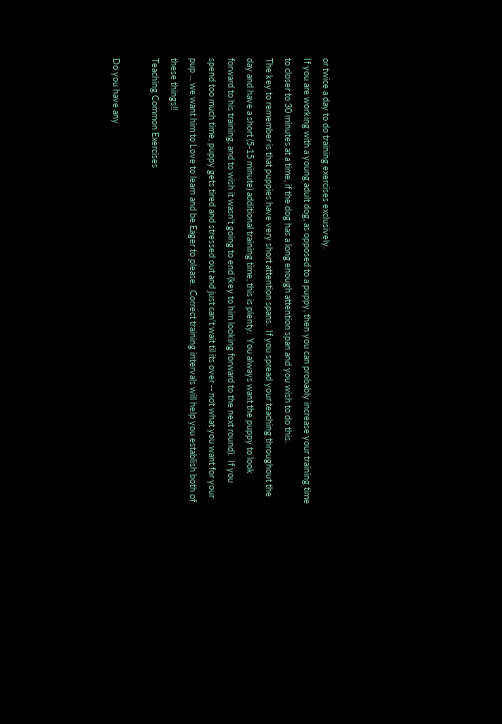or twice a day to do training exercises exclusively.
If you are working with a young adult dog, as opposed to a puppy, then you can probably increase your training time to closer to 30 minutes at a time, if the dog has a long enough attention span and you wish to do this.
The key to remember is that puppies have very short attention spans.  If you spread your teaching throughout the day and have a short (5-15 minute) additional training time, this is plenty.  You always want the puppy to look forward to his training, and to wish it wasn't going to end (key to him looking forward to the next round).  If you spend too much time, puppy gets tired and stressed out and just can't wait til its over -- not what you want for your pup ... we want him to Love to learn and be Eager to please.  Correct training intervals will help you establish both of these things!!
Teaching Common Exercises

Do you have any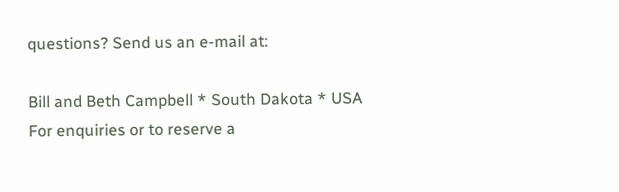questions? Send us an e-mail at:

Bill and Beth Campbell * South Dakota * USA
For enquiries or to reserve a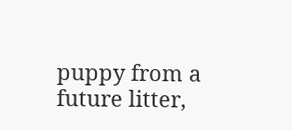puppy from a future litter,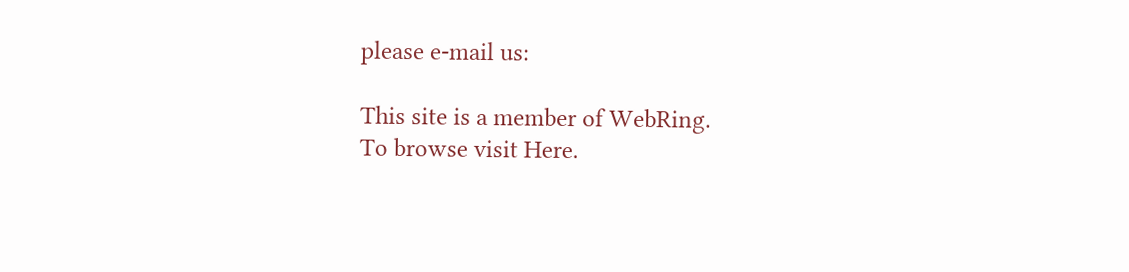please e-mail us:

This site is a member of WebRing.
To browse visit Here.